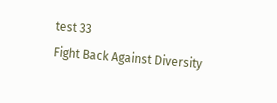test 33
Fight Back Against Diversity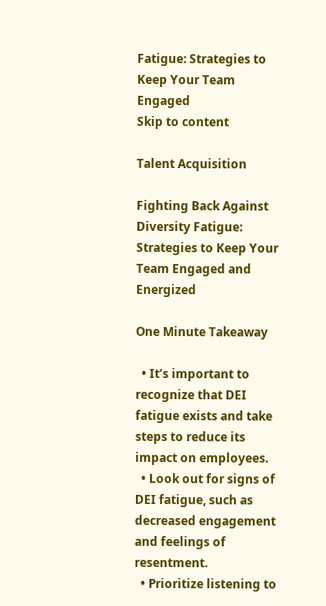Fatigue: Strategies to Keep Your Team Engaged
Skip to content

Talent Acquisition

Fighting Back Against Diversity Fatigue: Strategies to Keep Your Team Engaged and Energized

One Minute Takeaway

  • It’s important to recognize that DEI fatigue exists and take steps to reduce its impact on employees.
  • Look out for signs of DEI fatigue, such as decreased engagement and feelings of resentment.
  • Prioritize listening to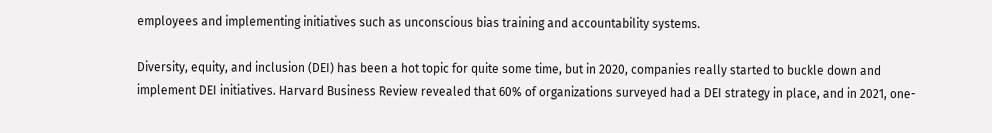employees and implementing initiatives such as unconscious bias training and accountability systems.

Diversity, equity, and inclusion (DEI) has been a hot topic for quite some time, but in 2020, companies really started to buckle down and implement DEI initiatives. Harvard Business Review revealed that 60% of organizations surveyed had a DEI strategy in place, and in 2021, one-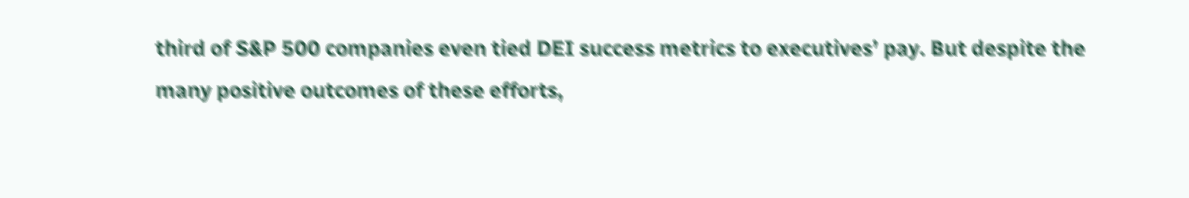third of S&P 500 companies even tied DEI success metrics to executives’ pay. But despite the many positive outcomes of these efforts,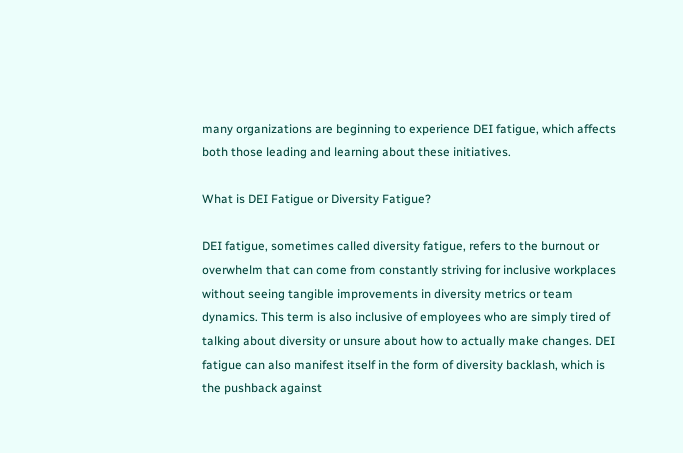many organizations are beginning to experience DEI fatigue, which affects both those leading and learning about these initiatives.

What is DEI Fatigue or Diversity Fatigue?

DEI fatigue, sometimes called diversity fatigue, refers to the burnout or overwhelm that can come from constantly striving for inclusive workplaces without seeing tangible improvements in diversity metrics or team dynamics. This term is also inclusive of employees who are simply tired of talking about diversity or unsure about how to actually make changes. DEI fatigue can also manifest itself in the form of diversity backlash, which is the pushback against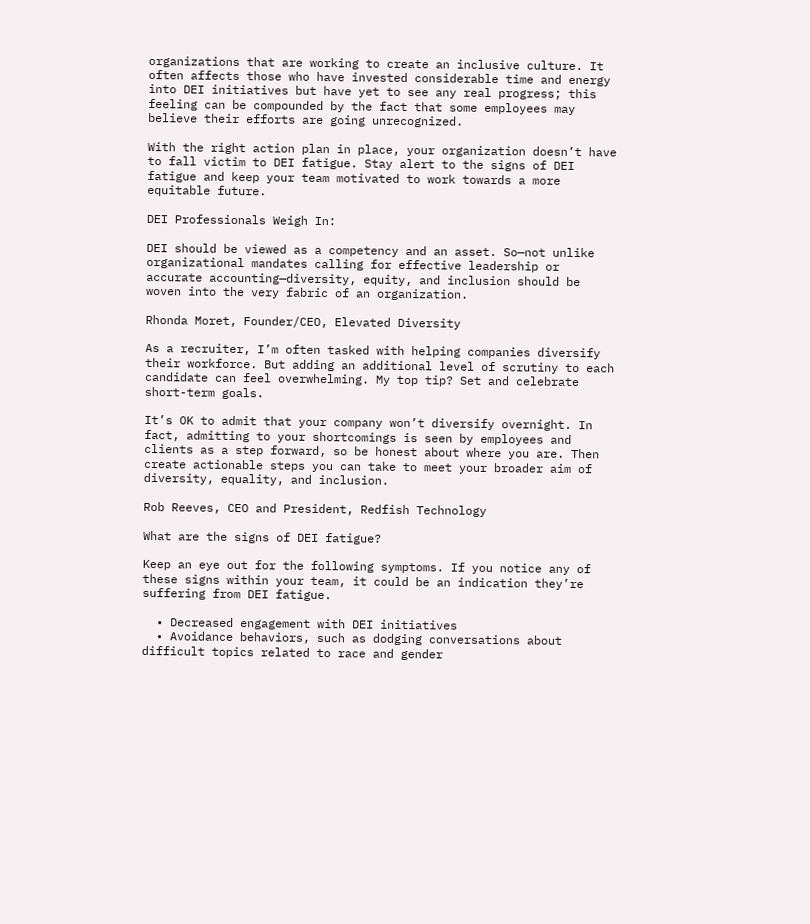organizations that are working to create an inclusive culture. It often affects those who have invested considerable time and energy into DEI initiatives but have yet to see any real progress; this feeling can be compounded by the fact that some employees may believe their efforts are going unrecognized.

With the right action plan in place, your organization doesn’t have to fall victim to DEI fatigue. Stay alert to the signs of DEI fatigue and keep your team motivated to work towards a more equitable future.

DEI Professionals Weigh In:

DEI should be viewed as a competency and an asset. So—not unlike organizational mandates calling for effective leadership or accurate accounting—diversity, equity, and inclusion should be woven into the very fabric of an organization.

Rhonda Moret, Founder/CEO, Elevated Diversity

As a recruiter, I’m often tasked with helping companies diversify their workforce. But adding an additional level of scrutiny to each candidate can feel overwhelming. My top tip? Set and celebrate short-term goals.

It’s OK to admit that your company won’t diversify overnight. In fact, admitting to your shortcomings is seen by employees and clients as a step forward, so be honest about where you are. Then create actionable steps you can take to meet your broader aim of diversity, equality, and inclusion.

Rob Reeves, CEO and President, Redfish Technology

What are the signs of DEI fatigue?

Keep an eye out for the following symptoms. If you notice any of these signs within your team, it could be an indication they’re suffering from DEI fatigue.

  • Decreased engagement with DEI initiatives
  • Avoidance behaviors, such as dodging conversations about difficult topics related to race and gender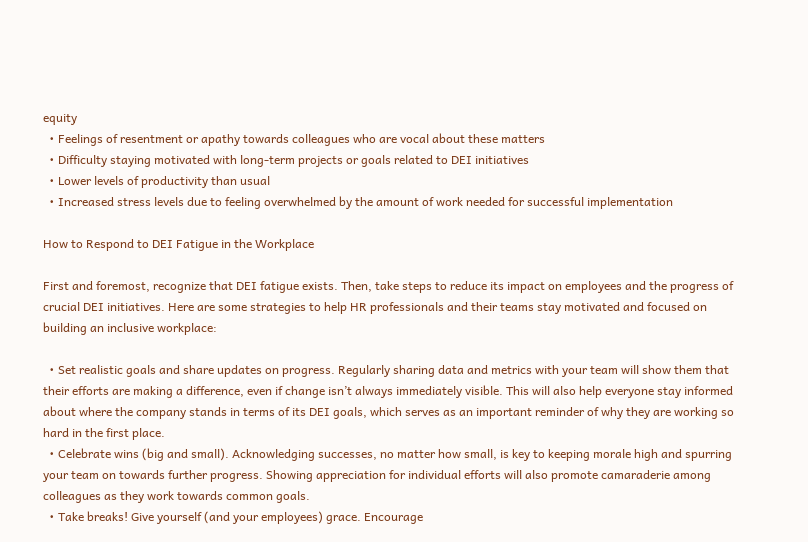equity
  • Feelings of resentment or apathy towards colleagues who are vocal about these matters
  • Difficulty staying motivated with long-term projects or goals related to DEI initiatives
  • Lower levels of productivity than usual
  • Increased stress levels due to feeling overwhelmed by the amount of work needed for successful implementation

How to Respond to DEI Fatigue in the Workplace

First and foremost, recognize that DEI fatigue exists. Then, take steps to reduce its impact on employees and the progress of crucial DEI initiatives. Here are some strategies to help HR professionals and their teams stay motivated and focused on building an inclusive workplace:

  • Set realistic goals and share updates on progress. Regularly sharing data and metrics with your team will show them that their efforts are making a difference, even if change isn’t always immediately visible. This will also help everyone stay informed about where the company stands in terms of its DEI goals, which serves as an important reminder of why they are working so hard in the first place.
  • Celebrate wins (big and small). Acknowledging successes, no matter how small, is key to keeping morale high and spurring your team on towards further progress. Showing appreciation for individual efforts will also promote camaraderie among colleagues as they work towards common goals.
  • Take breaks! Give yourself (and your employees) grace. Encourage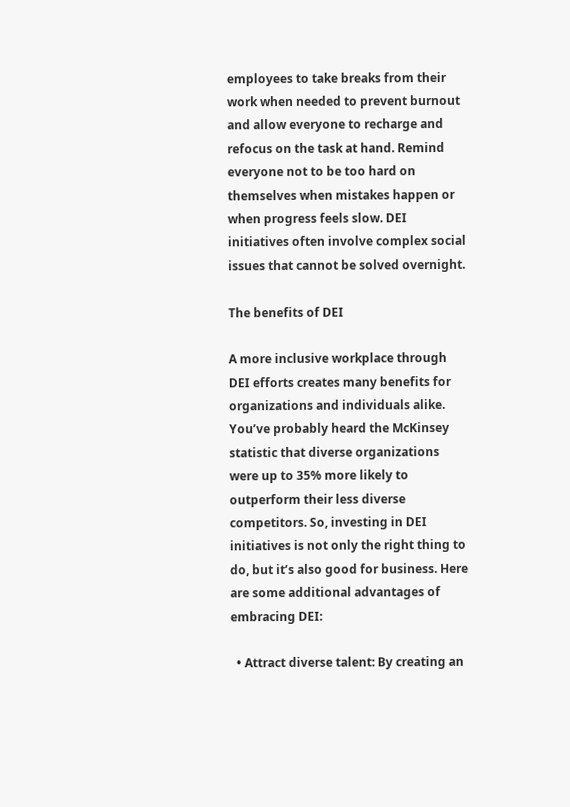employees to take breaks from their work when needed to prevent burnout and allow everyone to recharge and refocus on the task at hand. Remind everyone not to be too hard on themselves when mistakes happen or when progress feels slow. DEI initiatives often involve complex social issues that cannot be solved overnight.

The benefits of DEI

A more inclusive workplace through DEI efforts creates many benefits for organizations and individuals alike. You’ve probably heard the McKinsey statistic that diverse organizations were up to 35% more likely to outperform their less diverse competitors. So, investing in DEI initiatives is not only the right thing to do, but it’s also good for business. Here are some additional advantages of embracing DEI:

  • Attract diverse talent: By creating an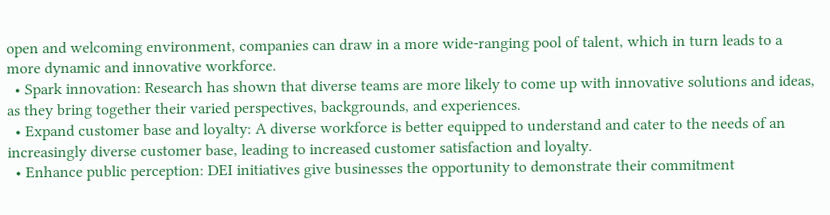open and welcoming environment, companies can draw in a more wide-ranging pool of talent, which in turn leads to a more dynamic and innovative workforce.
  • Spark innovation: Research has shown that diverse teams are more likely to come up with innovative solutions and ideas, as they bring together their varied perspectives, backgrounds, and experiences.
  • Expand customer base and loyalty: A diverse workforce is better equipped to understand and cater to the needs of an increasingly diverse customer base, leading to increased customer satisfaction and loyalty.
  • Enhance public perception: DEI initiatives give businesses the opportunity to demonstrate their commitment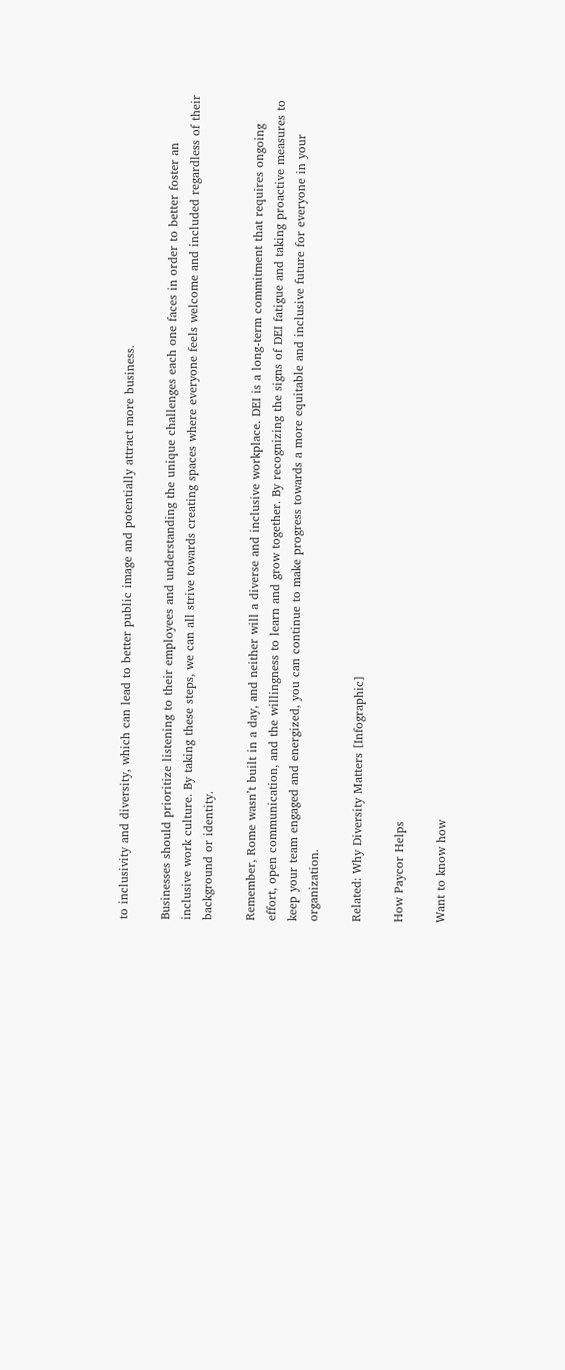to inclusivity and diversity, which can lead to better public image and potentially attract more business.

Businesses should prioritize listening to their employees and understanding the unique challenges each one faces in order to better foster an inclusive work culture. By taking these steps, we can all strive towards creating spaces where everyone feels welcome and included regardless of their background or identity.

Remember, Rome wasn’t built in a day, and neither will a diverse and inclusive workplace. DEI is a long-term commitment that requires ongoing effort, open communication, and the willingness to learn and grow together. By recognizing the signs of DEI fatigue and taking proactive measures to keep your team engaged and energized, you can continue to make progress towards a more equitable and inclusive future for everyone in your organization.

Related: Why Diversity Matters [Infographic]

How Paycor Helps

Want to know how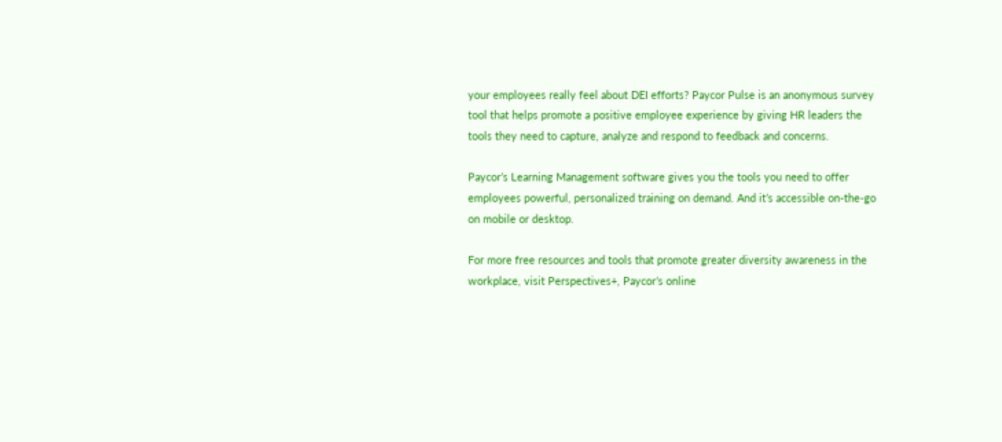your employees really feel about DEI efforts? Paycor Pulse is an anonymous survey tool that helps promote a positive employee experience by giving HR leaders the tools they need to capture, analyze and respond to feedback and concerns.

Paycor’s Learning Management software gives you the tools you need to offer employees powerful, personalized training on demand. And it’s accessible on-the-go on mobile or desktop.

For more free resources and tools that promote greater diversity awareness in the workplace, visit Perspectives+, Paycor’s online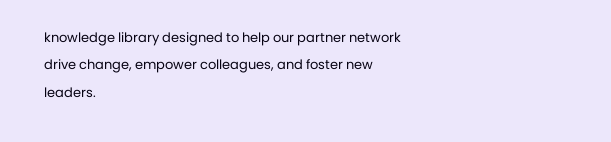knowledge library designed to help our partner network drive change, empower colleagues, and foster new leaders.